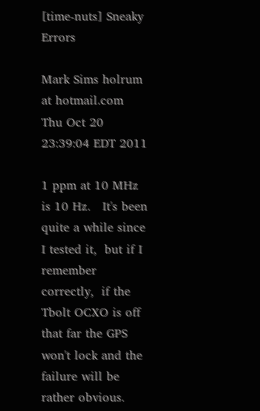[time-nuts] Sneaky Errors

Mark Sims holrum at hotmail.com
Thu Oct 20 23:39:04 EDT 2011

1 ppm at 10 MHz is 10 Hz.   It's been quite a while since I tested it,  but if I remember correctly,  if the Tbolt OCXO is off that far the GPS won't lock and the failure will be rather obvious.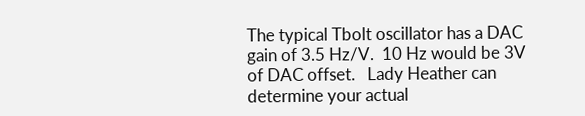The typical Tbolt oscillator has a DAC gain of 3.5 Hz/V.  10 Hz would be 3V of DAC offset.   Lady Heather can determine your actual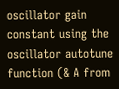oscillator gain constant using the oscillator autotune function (& A from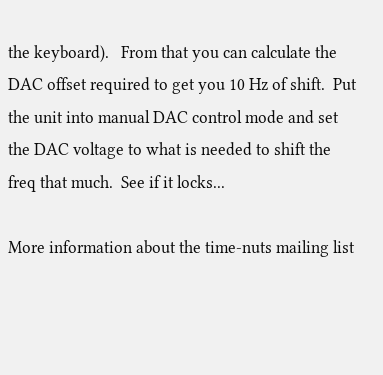the keyboard).   From that you can calculate the DAC offset required to get you 10 Hz of shift.  Put the unit into manual DAC control mode and set the DAC voltage to what is needed to shift the freq that much.  See if it locks...

More information about the time-nuts mailing list